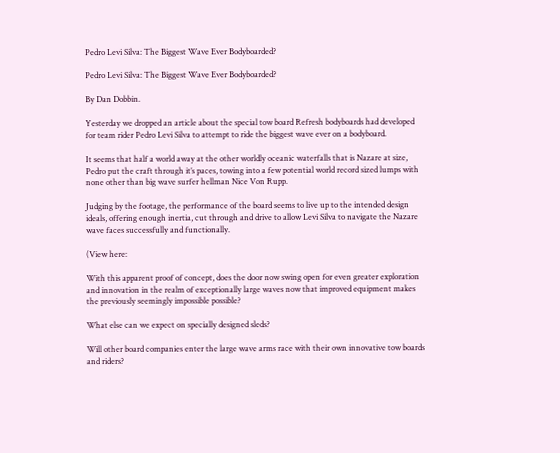Pedro Levi Silva: The Biggest Wave Ever Bodyboarded?

Pedro Levi Silva: The Biggest Wave Ever Bodyboarded?

By Dan Dobbin.

Yesterday we dropped an article about the special tow board Refresh bodyboards had developed for team rider Pedro Levi Silva to attempt to ride the biggest wave ever on a bodyboard.

It seems that half a world away at the other worldly oceanic waterfalls that is Nazare at size, Pedro put the craft through it’s paces, towing into a few potential world record sized lumps with none other than big wave surfer hellman Nice Von Rupp.

Judging by the footage, the performance of the board seems to live up to the intended design ideals, offering enough inertia, cut through and drive to allow Levi Silva to navigate the Nazare wave faces successfully and functionally.

(View here:

With this apparent proof of concept, does the door now swing open for even greater exploration and innovation in the realm of exceptionally large waves now that improved equipment makes the previously seemingly impossible possible?

What else can we expect on specially designed sleds?

Will other board companies enter the large wave arms race with their own innovative tow boards and riders?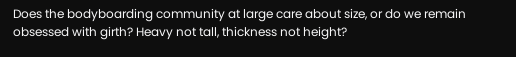Does the bodyboarding community at large care about size, or do we remain obsessed with girth? Heavy not tall, thickness not height?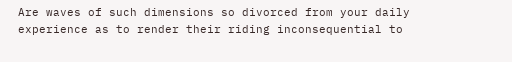Are waves of such dimensions so divorced from your daily experience as to render their riding inconsequential to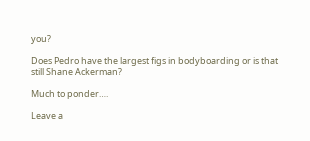you?

Does Pedro have the largest figs in bodyboarding or is that still Shane Ackerman?

Much to ponder….

Leave a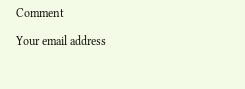Comment

Your email address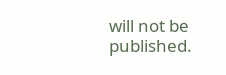will not be published.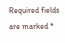Required fields are marked *